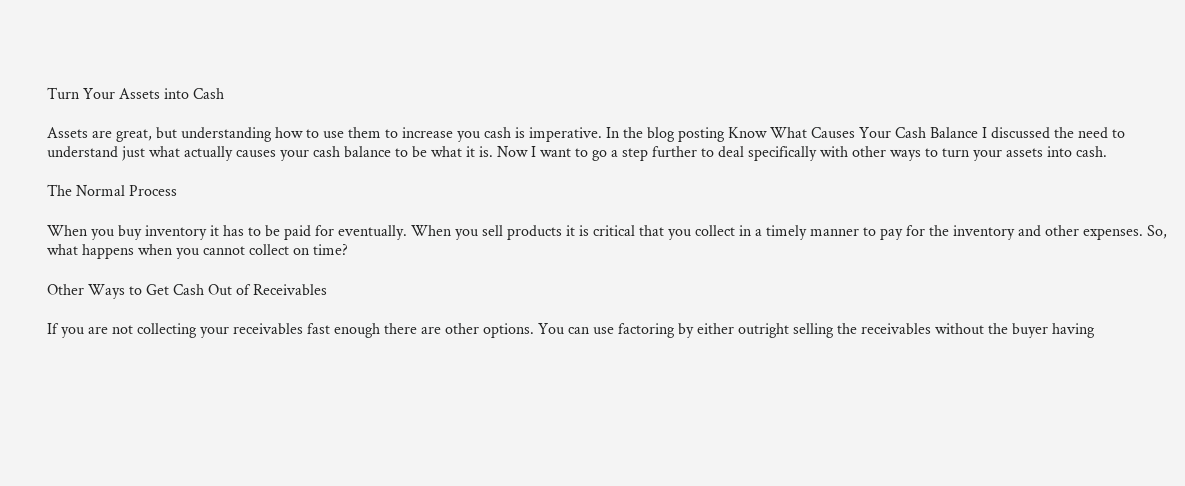Turn Your Assets into Cash

Assets are great, but understanding how to use them to increase you cash is imperative. In the blog posting Know What Causes Your Cash Balance I discussed the need to understand just what actually causes your cash balance to be what it is. Now I want to go a step further to deal specifically with other ways to turn your assets into cash.

The Normal Process

When you buy inventory it has to be paid for eventually. When you sell products it is critical that you collect in a timely manner to pay for the inventory and other expenses. So, what happens when you cannot collect on time?

Other Ways to Get Cash Out of Receivables

If you are not collecting your receivables fast enough there are other options. You can use factoring by either outright selling the receivables without the buyer having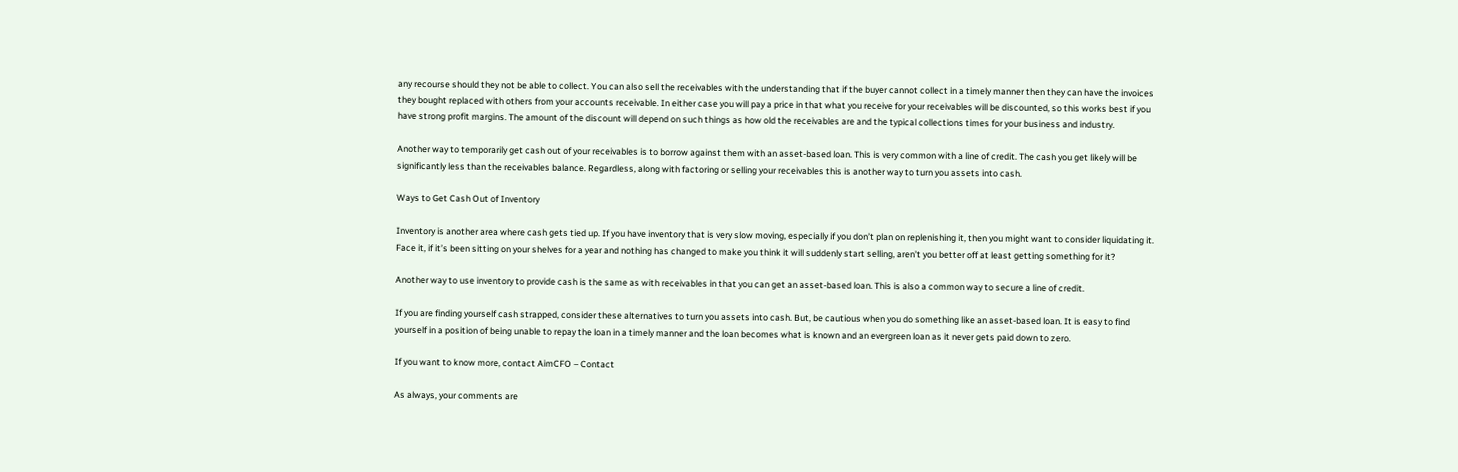any recourse should they not be able to collect. You can also sell the receivables with the understanding that if the buyer cannot collect in a timely manner then they can have the invoices they bought replaced with others from your accounts receivable. In either case you will pay a price in that what you receive for your receivables will be discounted, so this works best if you have strong profit margins. The amount of the discount will depend on such things as how old the receivables are and the typical collections times for your business and industry.

Another way to temporarily get cash out of your receivables is to borrow against them with an asset-based loan. This is very common with a line of credit. The cash you get likely will be significantly less than the receivables balance. Regardless, along with factoring or selling your receivables this is another way to turn you assets into cash.

Ways to Get Cash Out of Inventory

Inventory is another area where cash gets tied up. If you have inventory that is very slow moving, especially if you don’t plan on replenishing it, then you might want to consider liquidating it. Face it, if it’s been sitting on your shelves for a year and nothing has changed to make you think it will suddenly start selling, aren’t you better off at least getting something for it?

Another way to use inventory to provide cash is the same as with receivables in that you can get an asset-based loan. This is also a common way to secure a line of credit.

If you are finding yourself cash strapped, consider these alternatives to turn you assets into cash. But, be cautious when you do something like an asset-based loan. It is easy to find yourself in a position of being unable to repay the loan in a timely manner and the loan becomes what is known and an evergreen loan as it never gets paid down to zero.

If you want to know more, contact AimCFO – Contact

As always, your comments are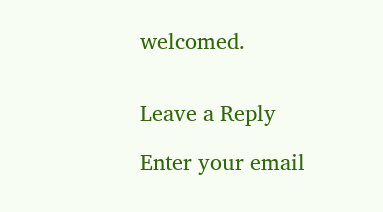welcomed.


Leave a Reply

Enter your email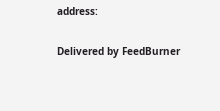address:

Delivered by FeedBurner